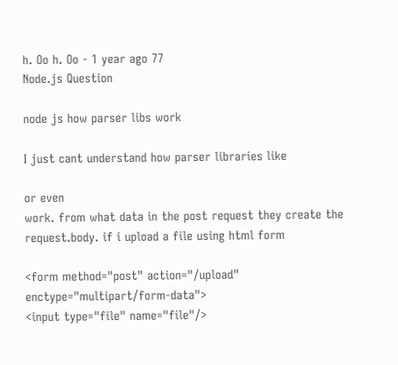h. Oo h. Oo - 1 year ago 77
Node.js Question

node js how parser libs work

I just cant understand how parser libraries like

or even
work. from what data in the post request they create the request.body. if i upload a file using html form

<form method="post" action="/upload" enctype="multipart/form-data">
<input type="file" name="file"/>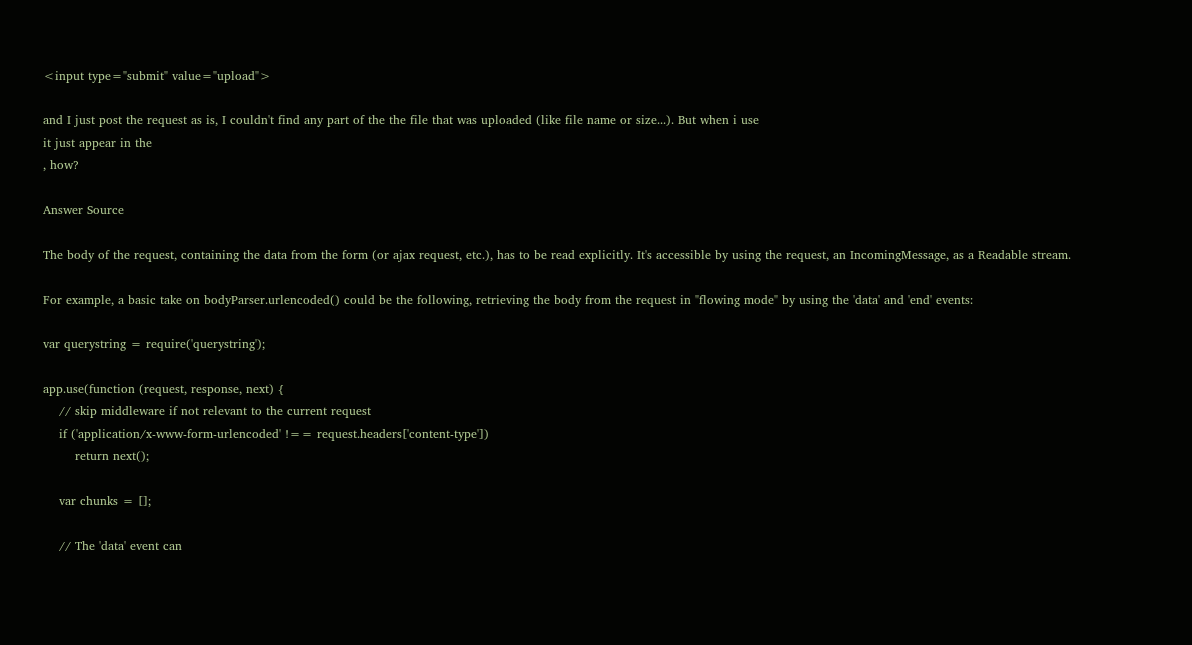<input type="submit" value="upload">

and I just post the request as is, I couldn't find any part of the the file that was uploaded (like file name or size...). But when i use
it just appear in the
, how?

Answer Source

The body of the request, containing the data from the form (or ajax request, etc.), has to be read explicitly. It's accessible by using the request, an IncomingMessage, as a Readable stream.

For example, a basic take on bodyParser.urlencoded() could be the following, retrieving the body from the request in "flowing mode" by using the 'data' and 'end' events:

var querystring = require('querystring');

app.use(function (request, response, next) {
    // skip middleware if not relevant to the current request
    if ('application/x-www-form-urlencoded' !== request.headers['content-type'])
        return next();

    var chunks = [];

    // The 'data' event can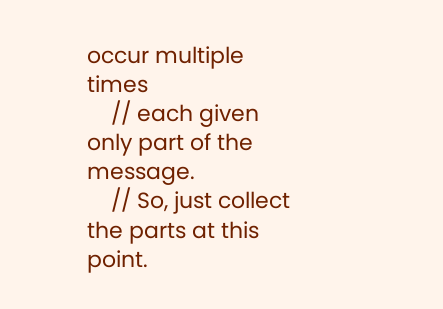occur multiple times
    // each given only part of the message.
    // So, just collect the parts at this point.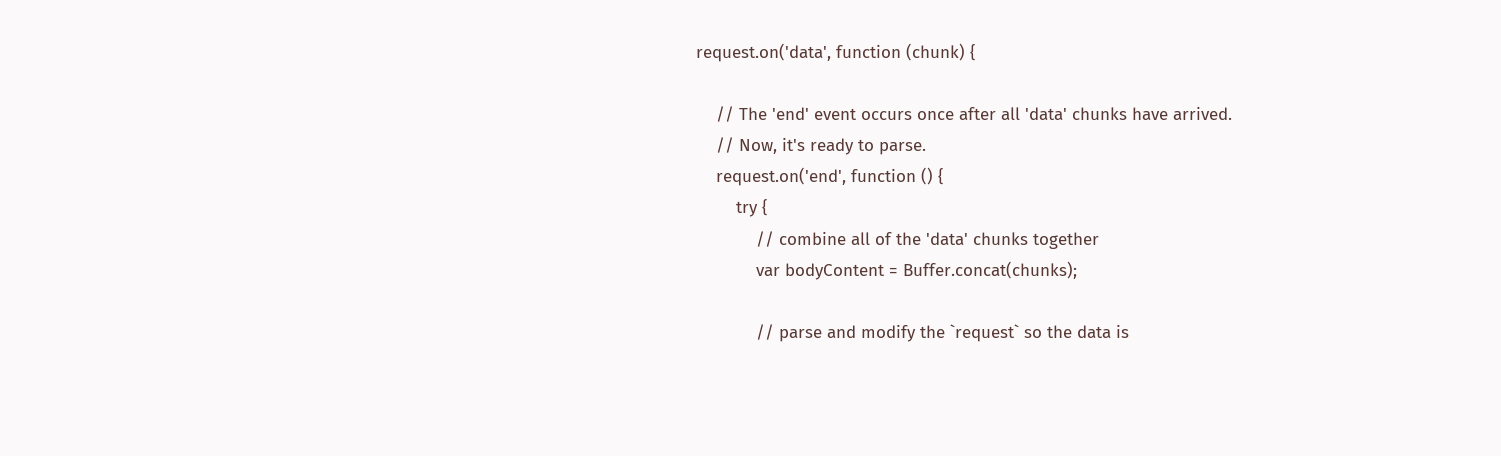request.on('data', function (chunk) {

    // The 'end' event occurs once after all 'data' chunks have arrived.
    // Now, it's ready to parse.
    request.on('end', function () {
        try {
            // combine all of the 'data' chunks together
            var bodyContent = Buffer.concat(chunks);

            // parse and modify the `request` so the data is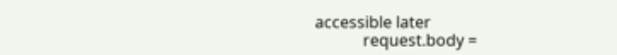accessible later
            request.body =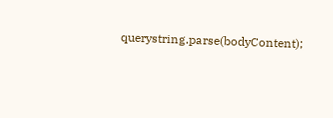querystring.parse(bodyContent);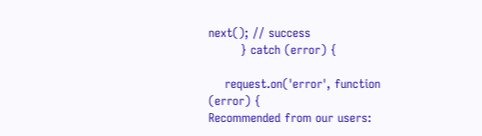next(); // success
        } catch (error) {

    request.on('error', function (error) {
Recommended from our users: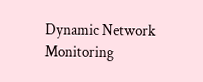Dynamic Network Monitoring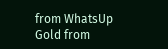from WhatsUp Gold from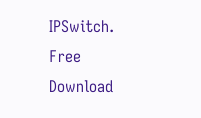IPSwitch. Free Download